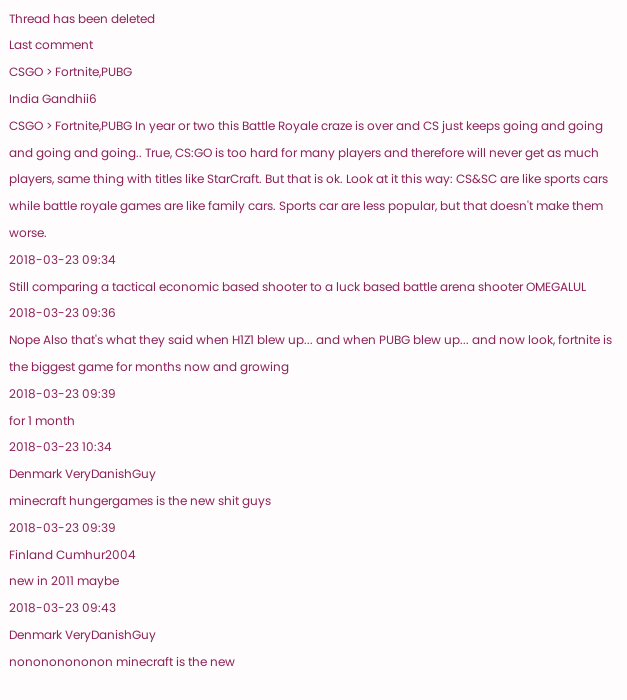Thread has been deleted
Last comment
CSGO > Fortnite,PUBG
India Gandhii6
CSGO > Fortnite,PUBG In year or two this Battle Royale craze is over and CS just keeps going and going and going and going.. True, CS:GO is too hard for many players and therefore will never get as much players, same thing with titles like StarCraft. But that is ok. Look at it this way: CS&SC are like sports cars while battle royale games are like family cars. Sports car are less popular, but that doesn't make them worse.
2018-03-23 09:34
Still comparing a tactical economic based shooter to a luck based battle arena shooter OMEGALUL
2018-03-23 09:36
Nope Also that's what they said when H1Z1 blew up... and when PUBG blew up... and now look, fortnite is the biggest game for months now and growing
2018-03-23 09:39
for 1 month
2018-03-23 10:34
Denmark VeryDanishGuy
minecraft hungergames is the new shit guys
2018-03-23 09:39
Finland Cumhur2004
new in 2011 maybe
2018-03-23 09:43
Denmark VeryDanishGuy
nonononononon minecraft is the new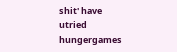shit' have utried hungergames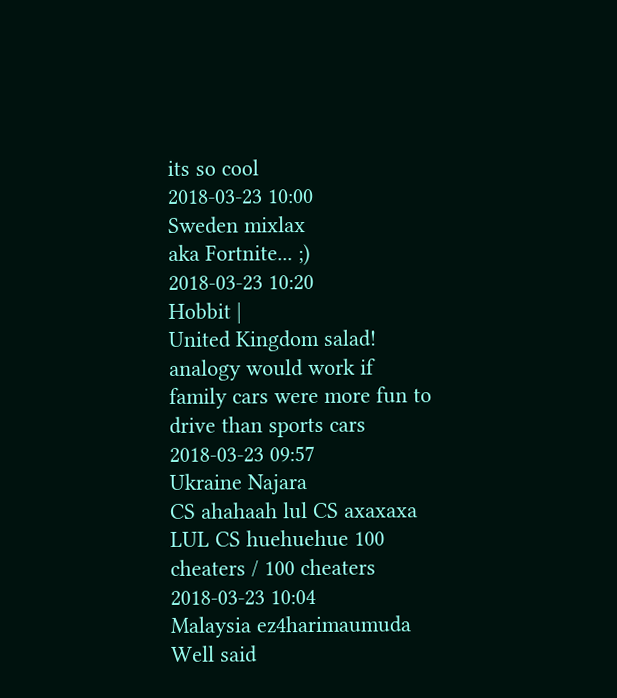its so cool
2018-03-23 10:00
Sweden mixlax
aka Fortnite... ;)
2018-03-23 10:20
Hobbit |
United Kingdom salad!
analogy would work if family cars were more fun to drive than sports cars
2018-03-23 09:57
Ukraine Najara
CS ahahaah lul CS axaxaxa LUL CS huehuehue 100 cheaters / 100 cheaters
2018-03-23 10:04
Malaysia ez4harimaumuda
Well said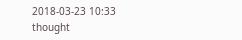2018-03-23 10:33
thought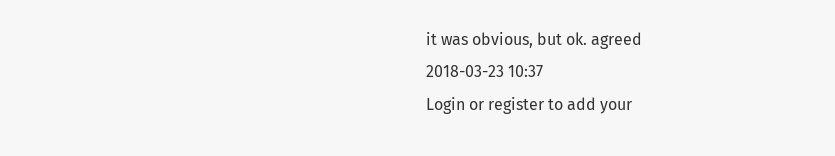it was obvious, but ok. agreed
2018-03-23 10:37
Login or register to add your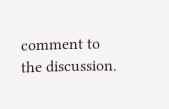comment to the discussion.